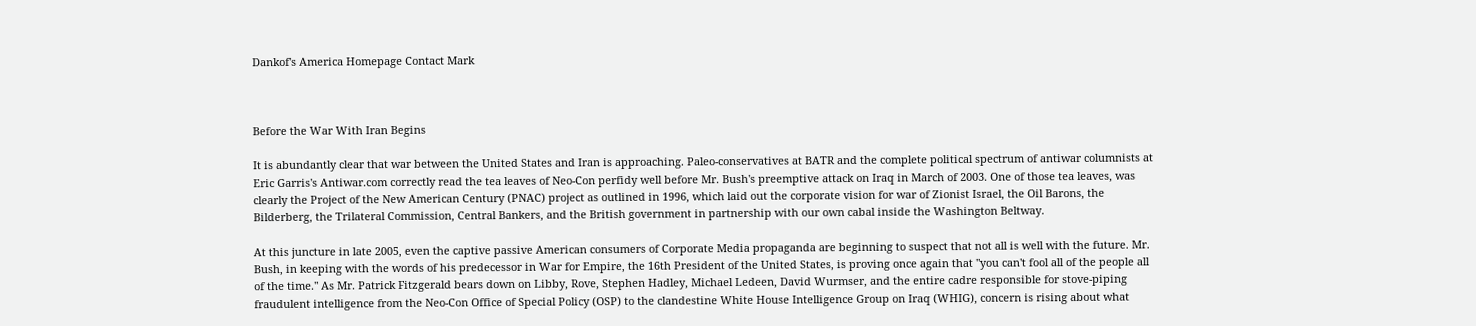Dankof's America Homepage Contact Mark



Before the War With Iran Begins

It is abundantly clear that war between the United States and Iran is approaching. Paleo-conservatives at BATR and the complete political spectrum of antiwar columnists at Eric Garris's Antiwar.com correctly read the tea leaves of Neo-Con perfidy well before Mr. Bush's preemptive attack on Iraq in March of 2003. One of those tea leaves, was clearly the Project of the New American Century (PNAC) project as outlined in 1996, which laid out the corporate vision for war of Zionist Israel, the Oil Barons, the Bilderberg, the Trilateral Commission, Central Bankers, and the British government in partnership with our own cabal inside the Washington Beltway.

At this juncture in late 2005, even the captive passive American consumers of Corporate Media propaganda are beginning to suspect that not all is well with the future. Mr. Bush, in keeping with the words of his predecessor in War for Empire, the 16th President of the United States, is proving once again that "you can't fool all of the people all of the time." As Mr. Patrick Fitzgerald bears down on Libby, Rove, Stephen Hadley, Michael Ledeen, David Wurmser, and the entire cadre responsible for stove-piping fraudulent intelligence from the Neo-Con Office of Special Policy (OSP) to the clandestine White House Intelligence Group on Iraq (WHIG), concern is rising about what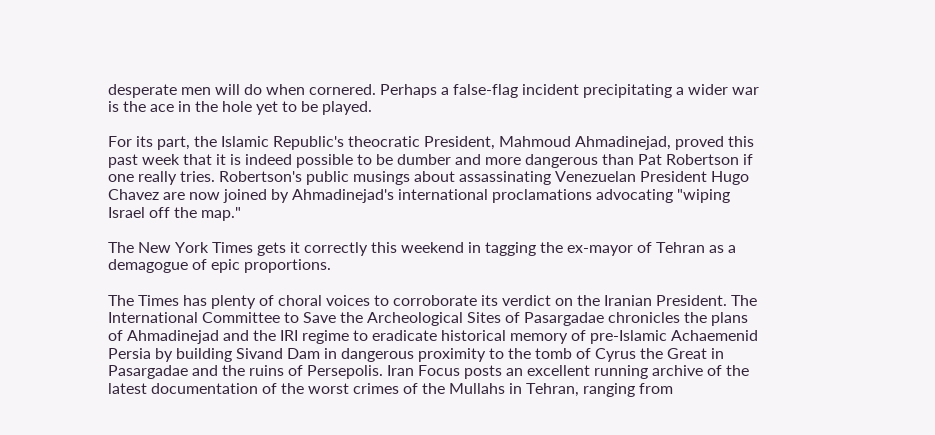desperate men will do when cornered. Perhaps a false-flag incident precipitating a wider war is the ace in the hole yet to be played.

For its part, the Islamic Republic's theocratic President, Mahmoud Ahmadinejad, proved this past week that it is indeed possible to be dumber and more dangerous than Pat Robertson if one really tries. Robertson's public musings about assassinating Venezuelan President Hugo Chavez are now joined by Ahmadinejad's international proclamations advocating "wiping Israel off the map."

The New York Times gets it correctly this weekend in tagging the ex-mayor of Tehran as a demagogue of epic proportions.

The Times has plenty of choral voices to corroborate its verdict on the Iranian President. The International Committee to Save the Archeological Sites of Pasargadae chronicles the plans of Ahmadinejad and the IRI regime to eradicate historical memory of pre-Islamic Achaemenid Persia by building Sivand Dam in dangerous proximity to the tomb of Cyrus the Great in Pasargadae and the ruins of Persepolis. Iran Focus posts an excellent running archive of the latest documentation of the worst crimes of the Mullahs in Tehran, ranging from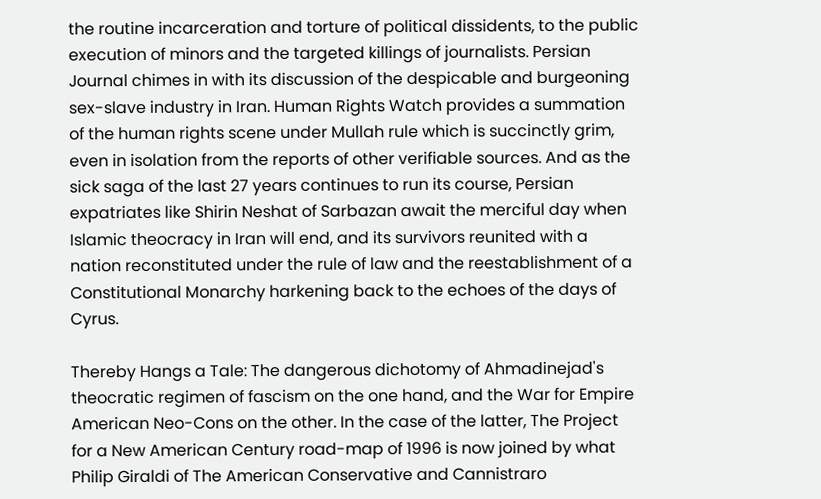the routine incarceration and torture of political dissidents, to the public execution of minors and the targeted killings of journalists. Persian Journal chimes in with its discussion of the despicable and burgeoning sex-slave industry in Iran. Human Rights Watch provides a summation of the human rights scene under Mullah rule which is succinctly grim, even in isolation from the reports of other verifiable sources. And as the sick saga of the last 27 years continues to run its course, Persian expatriates like Shirin Neshat of Sarbazan await the merciful day when Islamic theocracy in Iran will end, and its survivors reunited with a nation reconstituted under the rule of law and the reestablishment of a Constitutional Monarchy harkening back to the echoes of the days of Cyrus.

Thereby Hangs a Tale: The dangerous dichotomy of Ahmadinejad's theocratic regimen of fascism on the one hand, and the War for Empire American Neo-Cons on the other. In the case of the latter, The Project for a New American Century road-map of 1996 is now joined by what Philip Giraldi of The American Conservative and Cannistraro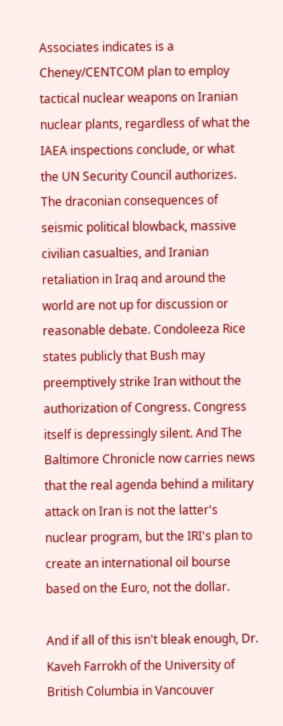Associates indicates is a Cheney/CENTCOM plan to employ tactical nuclear weapons on Iranian nuclear plants, regardless of what the IAEA inspections conclude, or what the UN Security Council authorizes. The draconian consequences of seismic political blowback, massive civilian casualties, and Iranian retaliation in Iraq and around the world are not up for discussion or reasonable debate. Condoleeza Rice states publicly that Bush may preemptively strike Iran without the authorization of Congress. Congress itself is depressingly silent. And The Baltimore Chronicle now carries news that the real agenda behind a military attack on Iran is not the latter's nuclear program, but the IRI's plan to create an international oil bourse based on the Euro, not the dollar.

And if all of this isn't bleak enough, Dr. Kaveh Farrokh of the University of British Columbia in Vancouver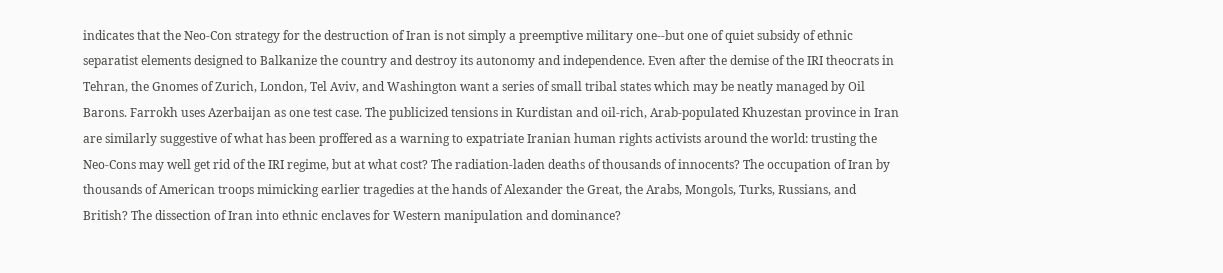indicates that the Neo-Con strategy for the destruction of Iran is not simply a preemptive military one--but one of quiet subsidy of ethnic separatist elements designed to Balkanize the country and destroy its autonomy and independence. Even after the demise of the IRI theocrats in Tehran, the Gnomes of Zurich, London, Tel Aviv, and Washington want a series of small tribal states which may be neatly managed by Oil Barons. Farrokh uses Azerbaijan as one test case. The publicized tensions in Kurdistan and oil-rich, Arab-populated Khuzestan province in Iran are similarly suggestive of what has been proffered as a warning to expatriate Iranian human rights activists around the world: trusting the Neo-Cons may well get rid of the IRI regime, but at what cost? The radiation-laden deaths of thousands of innocents? The occupation of Iran by thousands of American troops mimicking earlier tragedies at the hands of Alexander the Great, the Arabs, Mongols, Turks, Russians, and British? The dissection of Iran into ethnic enclaves for Western manipulation and dominance?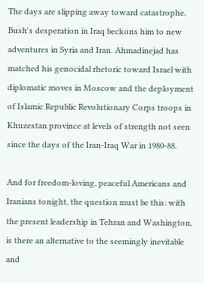The days are slipping away toward catastrophe. Bush's desperation in Iraq beckons him to new adventures in Syria and Iran. Ahmadinejad has matched his genocidal rhetoric toward Israel with diplomatic moves in Moscow and the deployment of Islamic Republic Revolutionary Corps troops in Khuzestan province at levels of strength not seen since the days of the Iran-Iraq War in 1980-88.

And for freedom-loving, peaceful Americans and Iranians tonight, the question must be this: with the present leadership in Tehran and Washington, is there an alternative to the seemingly inevitable and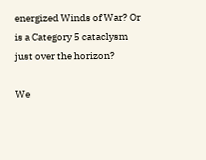energized Winds of War? Or is a Category 5 cataclysm just over the horizon?

We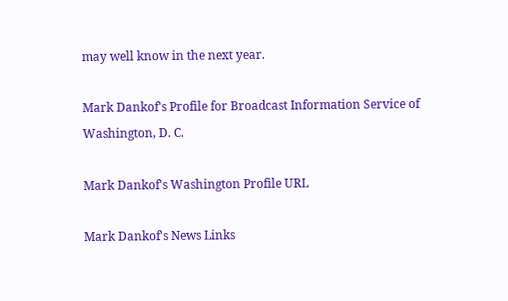may well know in the next year.

Mark Dankof's Profile for Broadcast Information Service of Washington, D. C.

Mark Dankof's Washington Profile URL

Mark Dankof's News Links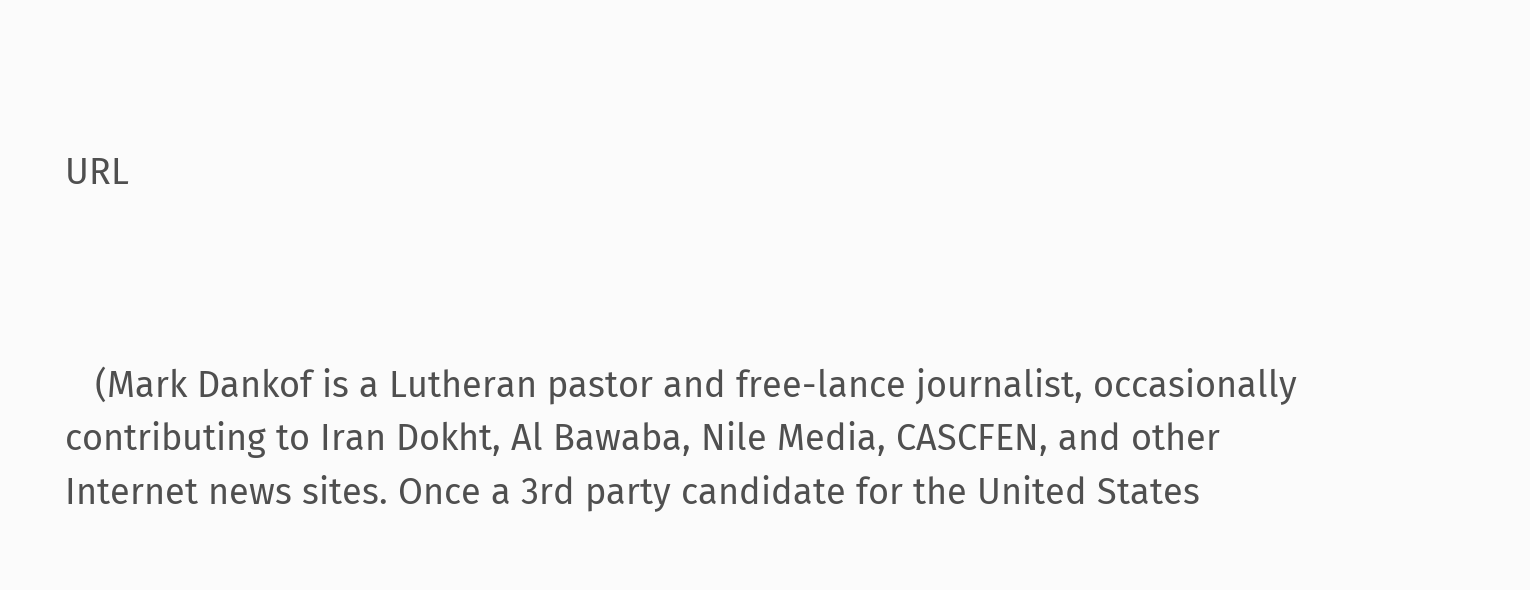URL



   (Mark Dankof is a Lutheran pastor and free-lance journalist, occasionally contributing to Iran Dokht, Al Bawaba, Nile Media, CASCFEN, and other Internet news sites. Once a 3rd party candidate for the United States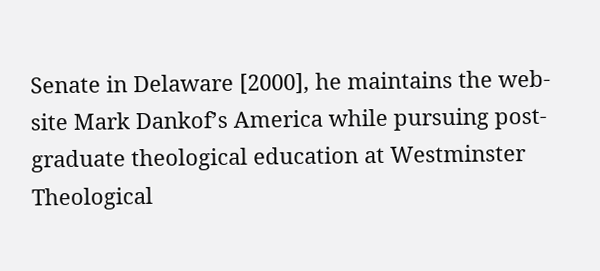Senate in Delaware [2000], he maintains the web-site Mark Dankof’s America while pursuing post-graduate theological education at Westminster Theological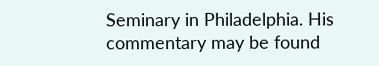Seminary in Philadelphia. His commentary may be found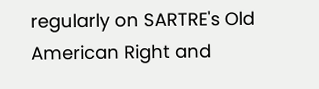regularly on SARTRE's Old American Right and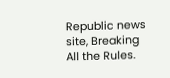Republic news site, Breaking All the Rules.